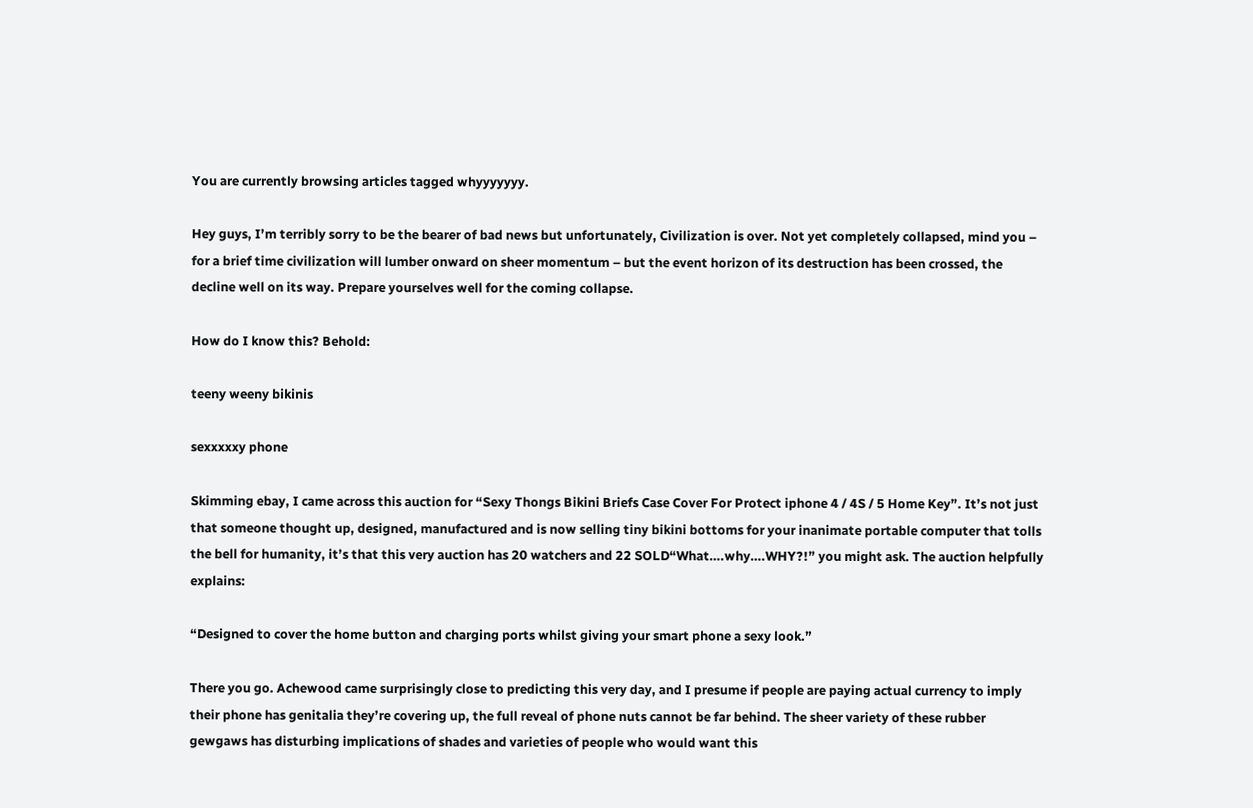You are currently browsing articles tagged whyyyyyyy.

Hey guys, I’m terribly sorry to be the bearer of bad news but unfortunately, Civilization is over. Not yet completely collapsed, mind you – for a brief time civilization will lumber onward on sheer momentum – but the event horizon of its destruction has been crossed, the decline well on its way. Prepare yourselves well for the coming collapse.

How do I know this? Behold:

teeny weeny bikinis

sexxxxxy phone

Skimming ebay, I came across this auction for “Sexy Thongs Bikini Briefs Case Cover For Protect iphone 4 / 4S / 5 Home Key”. It’s not just that someone thought up, designed, manufactured and is now selling tiny bikini bottoms for your inanimate portable computer that tolls the bell for humanity, it’s that this very auction has 20 watchers and 22 SOLD“What….why….WHY?!” you might ask. The auction helpfully explains:

“Designed to cover the home button and charging ports whilst giving your smart phone a sexy look.”

There you go. Achewood came surprisingly close to predicting this very day, and I presume if people are paying actual currency to imply their phone has genitalia they’re covering up, the full reveal of phone nuts cannot be far behind. The sheer variety of these rubber gewgaws has disturbing implications of shades and varieties of people who would want this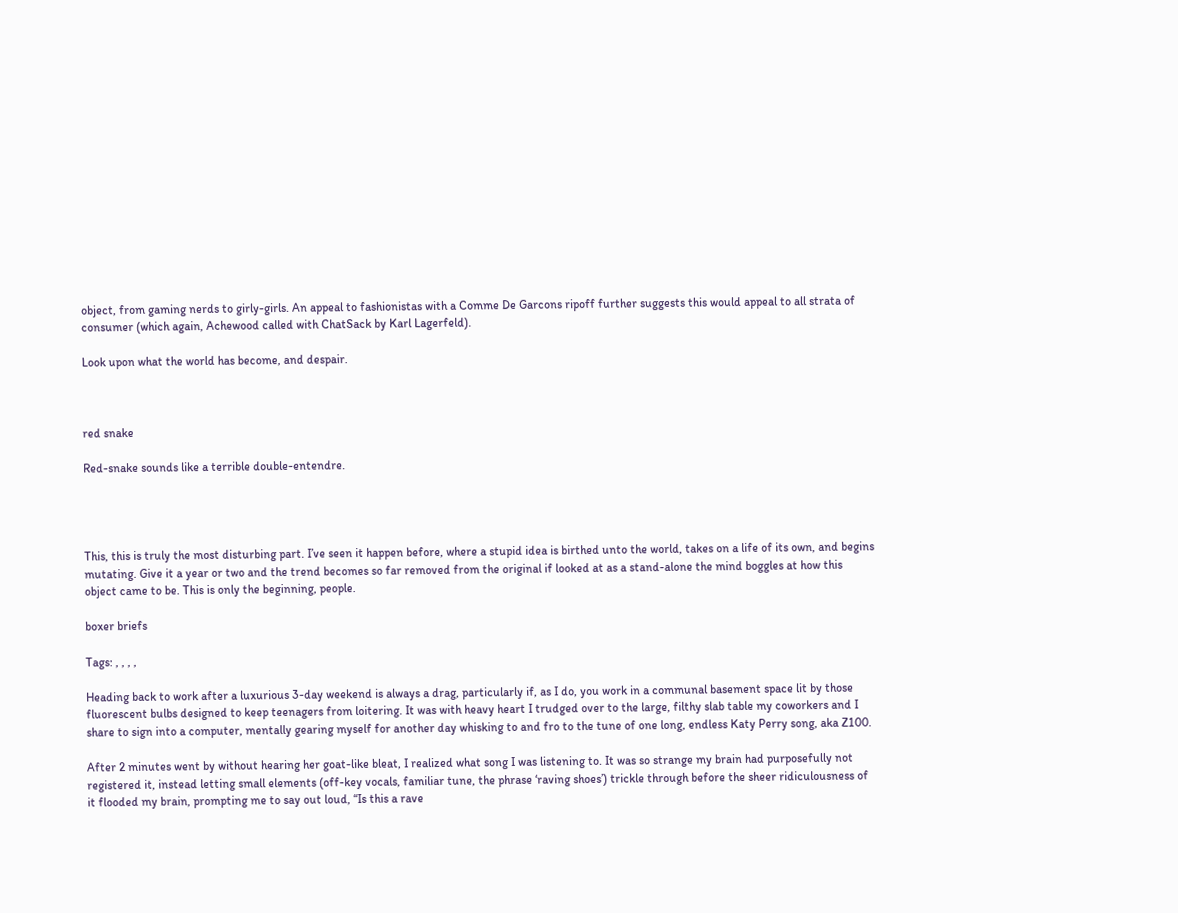object, from gaming nerds to girly-girls. An appeal to fashionistas with a Comme De Garcons ripoff further suggests this would appeal to all strata of consumer (which again, Achewood called with ChatSack by Karl Lagerfeld).

Look upon what the world has become, and despair.



red snake

Red-snake sounds like a terrible double-entendre.




This, this is truly the most disturbing part. I’ve seen it happen before, where a stupid idea is birthed unto the world, takes on a life of its own, and begins mutating. Give it a year or two and the trend becomes so far removed from the original if looked at as a stand-alone the mind boggles at how this object came to be. This is only the beginning, people.

boxer briefs

Tags: , , , ,

Heading back to work after a luxurious 3-day weekend is always a drag, particularly if, as I do, you work in a communal basement space lit by those fluorescent bulbs designed to keep teenagers from loitering. It was with heavy heart I trudged over to the large, filthy slab table my coworkers and I share to sign into a computer, mentally gearing myself for another day whisking to and fro to the tune of one long, endless Katy Perry song, aka Z100.

After 2 minutes went by without hearing her goat-like bleat, I realized what song I was listening to. It was so strange my brain had purposefully not registered it, instead letting small elements (off-key vocals, familiar tune, the phrase ‘raving shoes’) trickle through before the sheer ridiculousness of it flooded my brain, prompting me to say out loud, “Is this a rave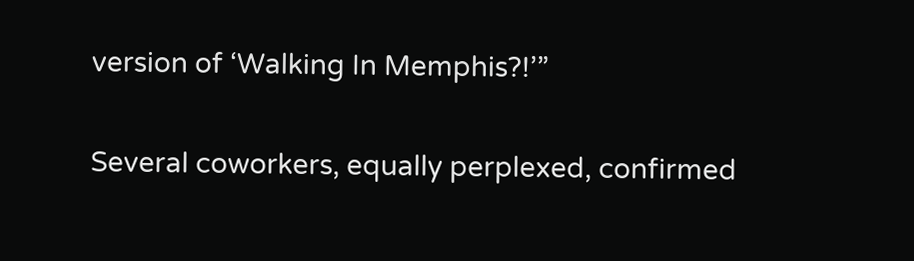version of ‘Walking In Memphis?!’”

Several coworkers, equally perplexed, confirmed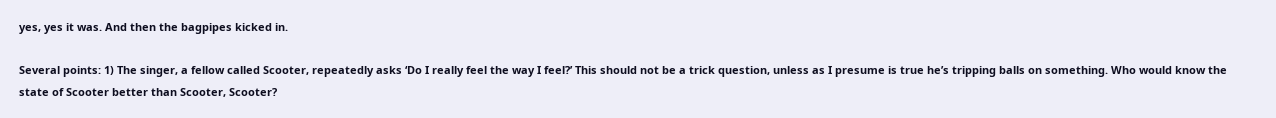yes, yes it was. And then the bagpipes kicked in.

Several points: 1) The singer, a fellow called Scooter, repeatedly asks ‘Do I really feel the way I feel?’ This should not be a trick question, unless as I presume is true he’s tripping balls on something. Who would know the state of Scooter better than Scooter, Scooter?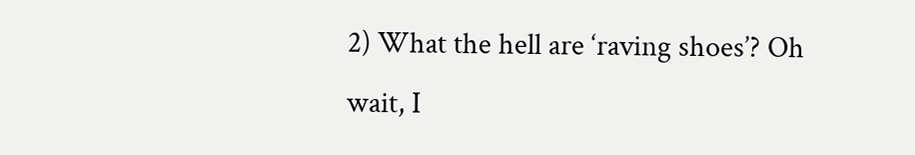2) What the hell are ‘raving shoes’? Oh wait, I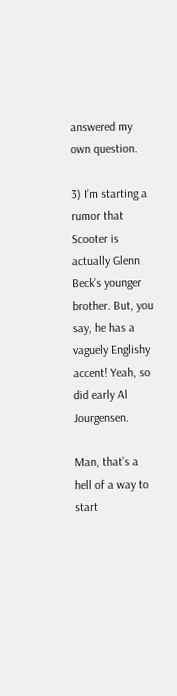answered my own question.

3) I’m starting a rumor that Scooter is actually Glenn Beck’s younger brother. But, you say, he has a vaguely Englishy accent! Yeah, so did early Al Jourgensen.

Man, that’s a hell of a way to start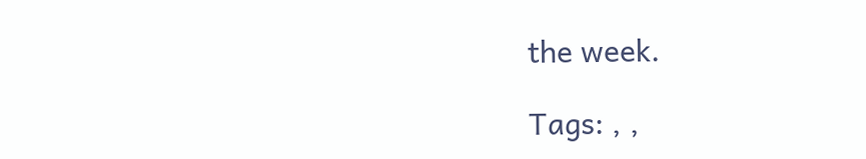the week.

Tags: , ,